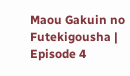Maou Gakuin no Futekigousha | Episode 4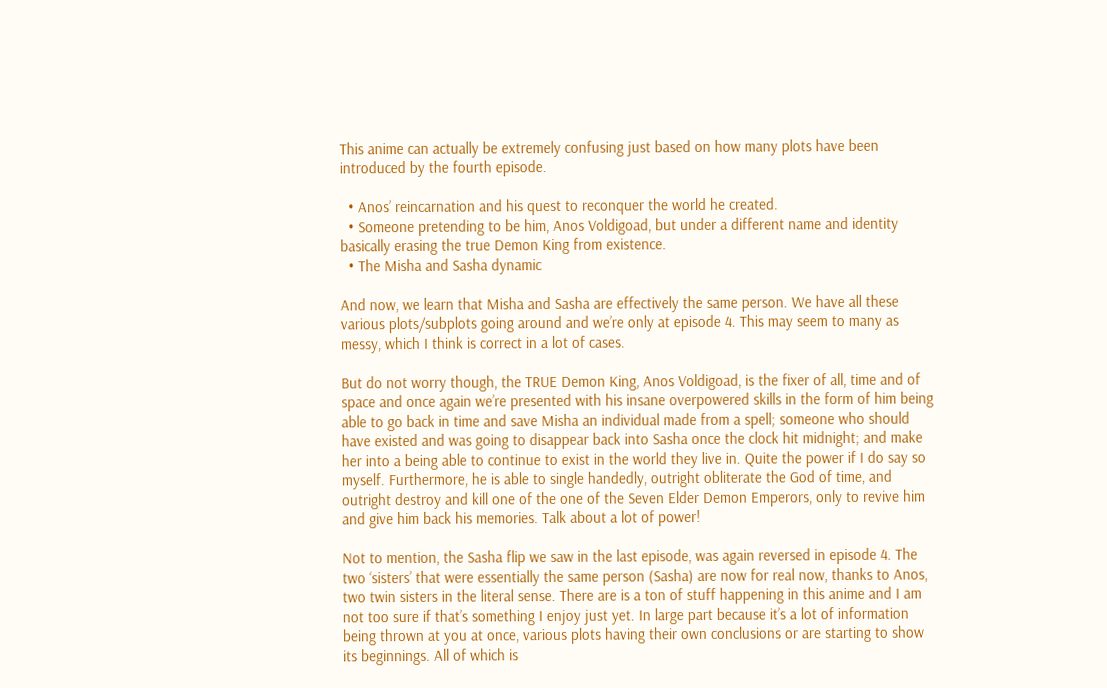This anime can actually be extremely confusing just based on how many plots have been introduced by the fourth episode.

  • Anos’ reincarnation and his quest to reconquer the world he created.
  • Someone pretending to be him, Anos Voldigoad, but under a different name and identity basically erasing the true Demon King from existence.
  • The Misha and Sasha dynamic

And now, we learn that Misha and Sasha are effectively the same person. We have all these various plots/subplots going around and we’re only at episode 4. This may seem to many as messy, which I think is correct in a lot of cases.

But do not worry though, the TRUE Demon King, Anos Voldigoad, is the fixer of all, time and of space and once again we’re presented with his insane overpowered skills in the form of him being able to go back in time and save Misha an individual made from a spell; someone who should have existed and was going to disappear back into Sasha once the clock hit midnight; and make her into a being able to continue to exist in the world they live in. Quite the power if I do say so myself. Furthermore, he is able to single handedly, outright obliterate the God of time, and outright destroy and kill one of the one of the Seven Elder Demon Emperors, only to revive him and give him back his memories. Talk about a lot of power!

Not to mention, the Sasha flip we saw in the last episode, was again reversed in episode 4. The two ‘sisters’ that were essentially the same person (Sasha) are now for real now, thanks to Anos, two twin sisters in the literal sense. There are is a ton of stuff happening in this anime and I am not too sure if that’s something I enjoy just yet. In large part because it’s a lot of information being thrown at you at once, various plots having their own conclusions or are starting to show its beginnings. All of which is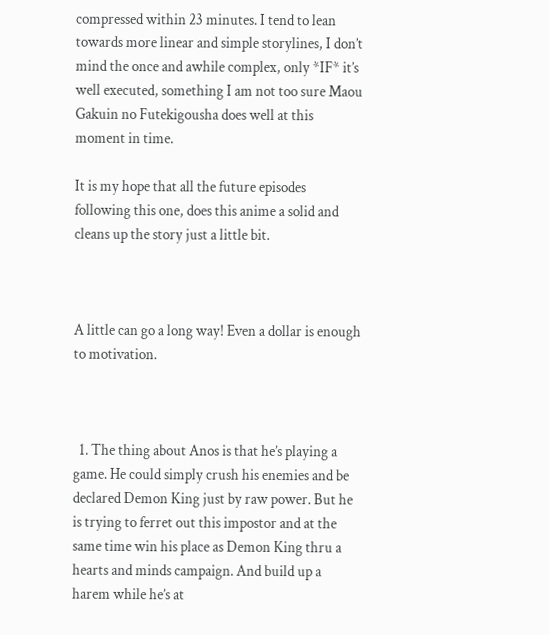compressed within 23 minutes. I tend to lean towards more linear and simple storylines, I don’t mind the once and awhile complex, only *IF* it’s well executed, something I am not too sure Maou Gakuin no Futekigousha does well at this moment in time.

It is my hope that all the future episodes following this one, does this anime a solid and cleans up the story just a little bit.



A little can go a long way! Even a dollar is enough to motivation.



  1. The thing about Anos is that he’s playing a game. He could simply crush his enemies and be declared Demon King just by raw power. But he is trying to ferret out this impostor and at the same time win his place as Demon King thru a hearts and minds campaign. And build up a harem while he’s at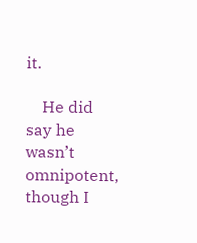it.

    He did say he wasn’t omnipotent, though I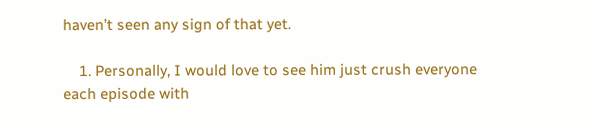haven’t seen any sign of that yet.

    1. Personally, I would love to see him just crush everyone each episode with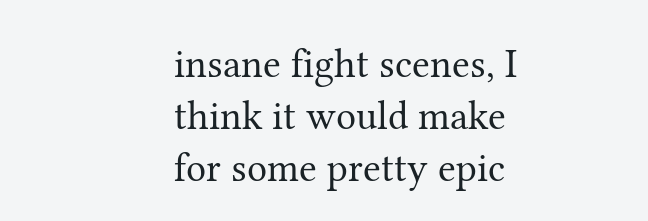insane fight scenes, I think it would make for some pretty epic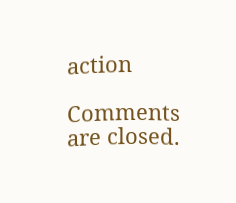action

Comments are closed.